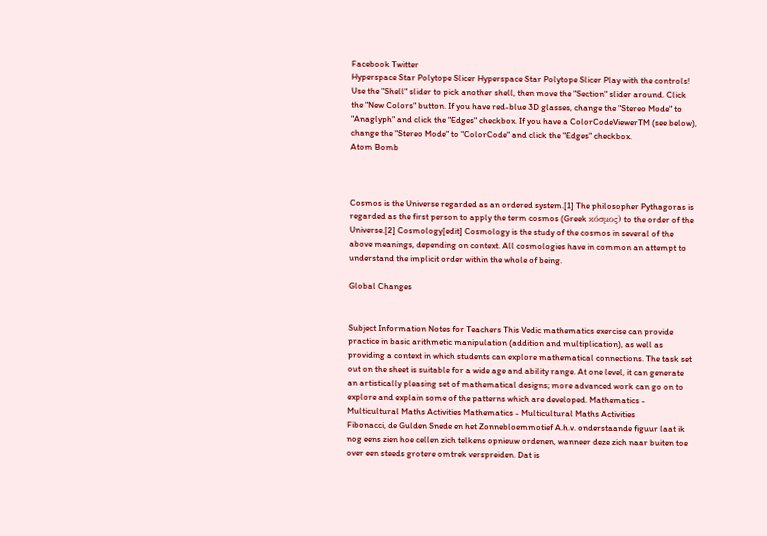Facebook Twitter
Hyperspace Star Polytope Slicer Hyperspace Star Polytope Slicer Play with the controls! Use the "Shell" slider to pick another shell, then move the "Section" slider around. Click the "New Colors" button. If you have red-blue 3D glasses, change the "Stereo Mode" to "Anaglyph" and click the "Edges" checkbox. If you have a ColorCodeViewerTM (see below), change the "Stereo Mode" to "ColorCode" and click the "Edges" checkbox.
Atom Bomb



Cosmos is the Universe regarded as an ordered system.[1] The philosopher Pythagoras is regarded as the first person to apply the term cosmos (Greek κόσμος) to the order of the Universe.[2] Cosmology[edit] Cosmology is the study of the cosmos in several of the above meanings, depending on context. All cosmologies have in common an attempt to understand the implicit order within the whole of being.

Global Changes


Subject Information Notes for Teachers This Vedic mathematics exercise can provide practice in basic arithmetic manipulation (addition and multiplication), as well as providing a context in which students can explore mathematical connections. The task set out on the sheet is suitable for a wide age and ability range. At one level, it can generate an artistically pleasing set of mathematical designs; more advanced work can go on to explore and explain some of the patterns which are developed. Mathematics - Multicultural Maths Activities Mathematics - Multicultural Maths Activities
Fibonacci, de Gulden Snede en het Zonnebloemmotief A.h.v. onderstaande figuur laat ik nog eens zien hoe cellen zich telkens opnieuw ordenen, wanneer deze zich naar buiten toe over een steeds grotere omtrek verspreiden. Dat is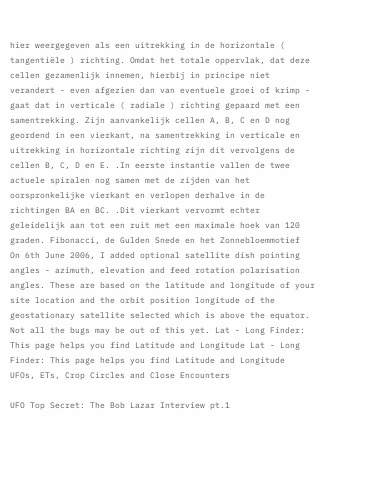hier weergegeven als een uitrekking in de horizontale ( tangentiële ) richting. Omdat het totale oppervlak, dat deze cellen gezamenlijk innemen, hierbij in principe niet verandert - even afgezien dan van eventuele groei of krimp - gaat dat in verticale ( radiale ) richting gepaard met een samentrekking. Zijn aanvankelijk cellen A, B, C en D nog geordend in een vierkant, na samentrekking in verticale en uitrekking in horizontale richting zijn dit vervolgens de cellen B, C, D en E. .In eerste instantie vallen de twee actuele spiralen nog samen met de zijden van het oorspronkelijke vierkant en verlopen derhalve in de richtingen BA en BC. .Dit vierkant vervormt echter geleidelijk aan tot een ruit met een maximale hoek van 120 graden. Fibonacci, de Gulden Snede en het Zonnebloemmotief
On 6th June 2006, I added optional satellite dish pointing angles - azimuth, elevation and feed rotation polarisation angles. These are based on the latitude and longitude of your site location and the orbit position longitude of the geostationary satellite selected which is above the equator. Not all the bugs may be out of this yet. Lat - Long Finder: This page helps you find Latitude and Longitude Lat - Long Finder: This page helps you find Latitude and Longitude
UFOs, ETs, Crop Circles and Close Encounters

UFO Top Secret: The Bob Lazar Interview pt.1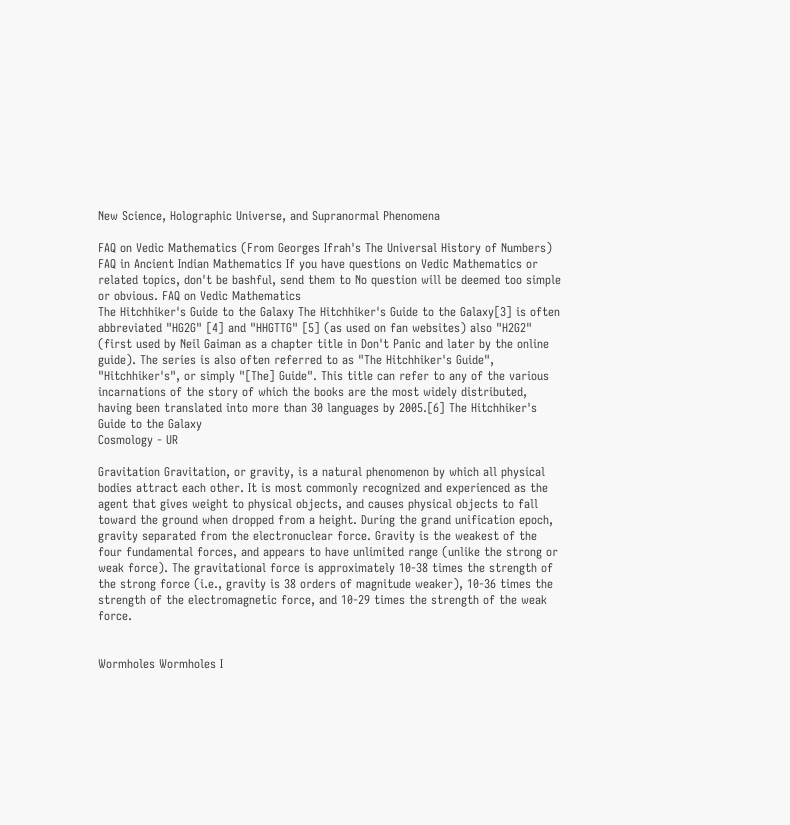New Science, Holographic Universe, and Supranormal Phenomena

FAQ on Vedic Mathematics (From Georges Ifrah's The Universal History of Numbers) FAQ in Ancient Indian Mathematics If you have questions on Vedic Mathematics or related topics, don't be bashful, send them to No question will be deemed too simple or obvious. FAQ on Vedic Mathematics
The Hitchhiker's Guide to the Galaxy The Hitchhiker's Guide to the Galaxy[3] is often abbreviated "HG2G" [4] and "HHGTTG" [5] (as used on fan websites) also "H2G2" (first used by Neil Gaiman as a chapter title in Don't Panic and later by the online guide). The series is also often referred to as "The Hitchhiker's Guide", "Hitchhiker's", or simply "[The] Guide". This title can refer to any of the various incarnations of the story of which the books are the most widely distributed, having been translated into more than 30 languages by 2005.[6] The Hitchhiker's Guide to the Galaxy
Cosmology - UR

Gravitation Gravitation, or gravity, is a natural phenomenon by which all physical bodies attract each other. It is most commonly recognized and experienced as the agent that gives weight to physical objects, and causes physical objects to fall toward the ground when dropped from a height. During the grand unification epoch, gravity separated from the electronuclear force. Gravity is the weakest of the four fundamental forces, and appears to have unlimited range (unlike the strong or weak force). The gravitational force is approximately 10-38 times the strength of the strong force (i.e., gravity is 38 orders of magnitude weaker), 10-36 times the strength of the electromagnetic force, and 10-29 times the strength of the weak force.


Wormholes Wormholes I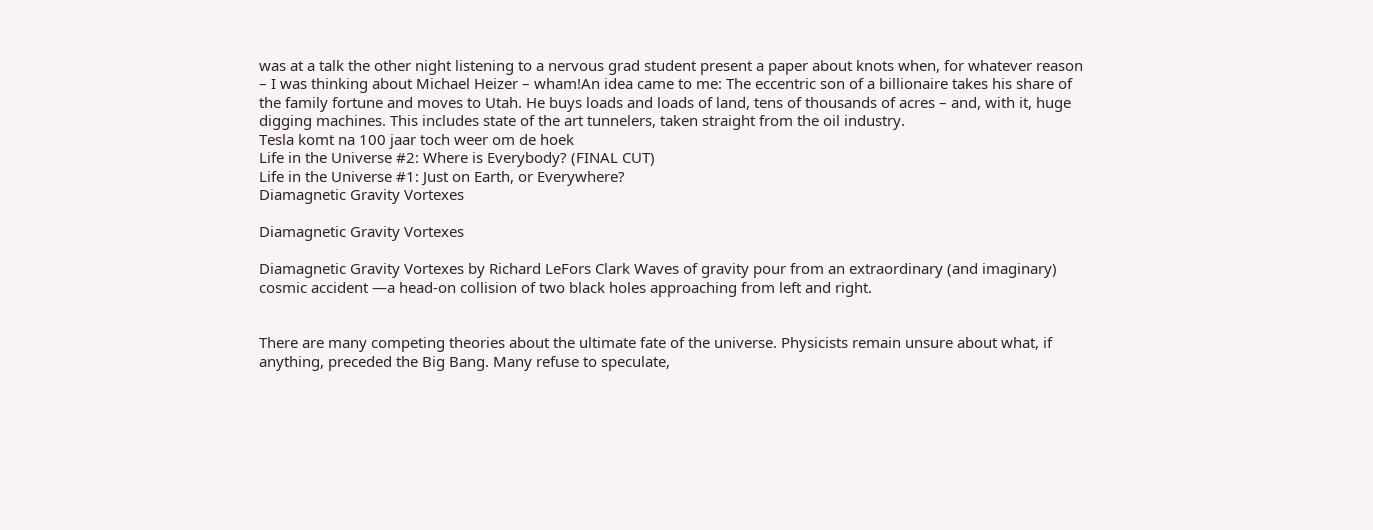was at a talk the other night listening to a nervous grad student present a paper about knots when, for whatever reason – I was thinking about Michael Heizer – wham!An idea came to me: The eccentric son of a billionaire takes his share of the family fortune and moves to Utah. He buys loads and loads of land, tens of thousands of acres – and, with it, huge digging machines. This includes state of the art tunnelers, taken straight from the oil industry.
Tesla komt na 100 jaar toch weer om de hoek
Life in the Universe #2: Where is Everybody? (FINAL CUT)
Life in the Universe #1: Just on Earth, or Everywhere?
Diamagnetic Gravity Vortexes

Diamagnetic Gravity Vortexes

Diamagnetic Gravity Vortexes by Richard LeFors Clark Waves of gravity pour from an extraordinary (and imaginary) cosmic accident —a head-on collision of two black holes approaching from left and right.


There are many competing theories about the ultimate fate of the universe. Physicists remain unsure about what, if anything, preceded the Big Bang. Many refuse to speculate,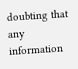doubting that any information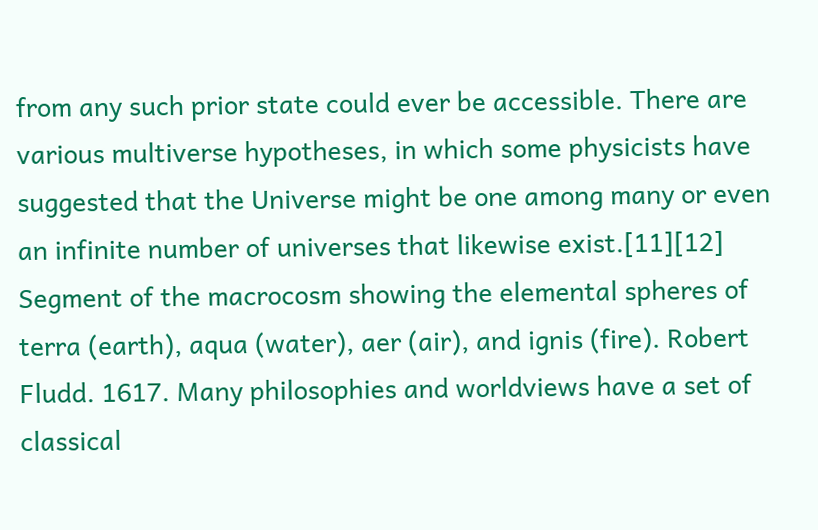from any such prior state could ever be accessible. There are various multiverse hypotheses, in which some physicists have suggested that the Universe might be one among many or even an infinite number of universes that likewise exist.[11][12]
Segment of the macrocosm showing the elemental spheres of terra (earth), aqua (water), aer (air), and ignis (fire). Robert Fludd. 1617. Many philosophies and worldviews have a set of classical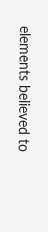elements believed to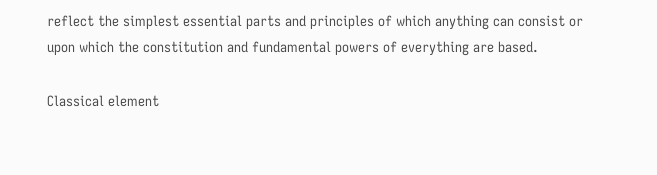reflect the simplest essential parts and principles of which anything can consist or upon which the constitution and fundamental powers of everything are based.

Classical element